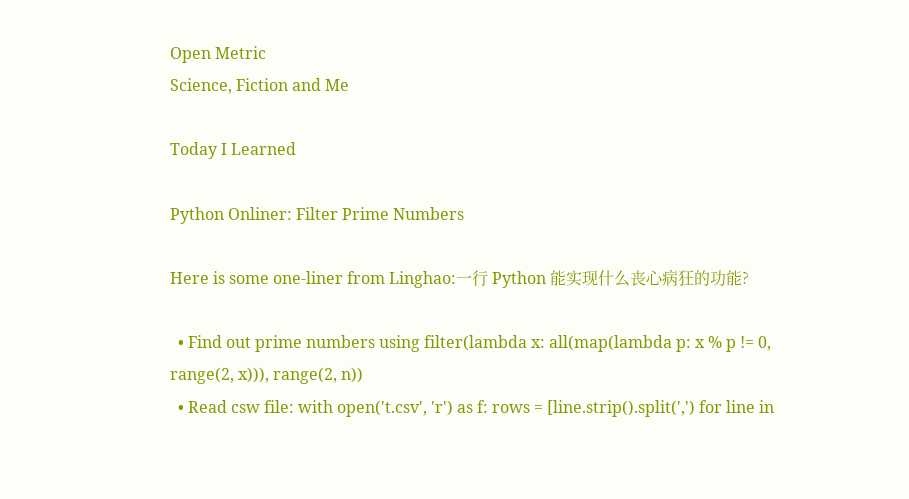Open Metric
Science, Fiction and Me

Today I Learned

Python Onliner: Filter Prime Numbers

Here is some one-liner from Linghao:一行 Python 能实现什么丧心病狂的功能?

  • Find out prime numbers using filter(lambda x: all(map(lambda p: x % p != 0, range(2, x))), range(2, n))
  • Read csw file: with open('t.csv', 'r') as f: rows = [line.strip().split(',') for line in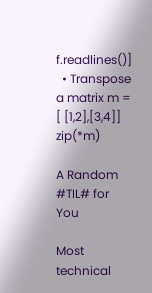f.readlines()]
  • Transpose a matrix m = [ [1,2],[3,4]] zip(*m)

A Random #TIL# for You

Most technical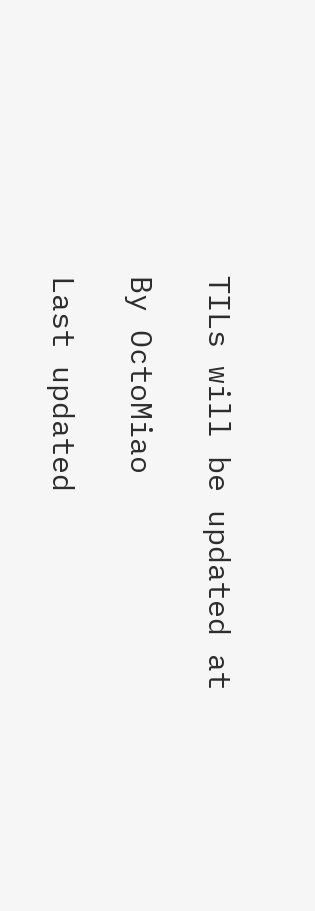TILs will be updated at

By OctoMiao

Last updated